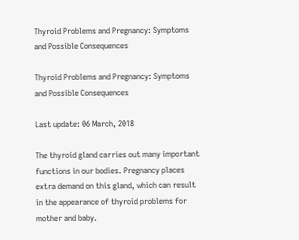Thyroid Problems and Pregnancy: Symptoms and Possible Consequences

Thyroid Problems and Pregnancy: Symptoms and Possible Consequences

Last update: 06 March, 2018

The thyroid gland carries out many important functions in our bodies. Pregnancy places extra demand on this gland, which can result in the appearance of thyroid problems for mother and baby.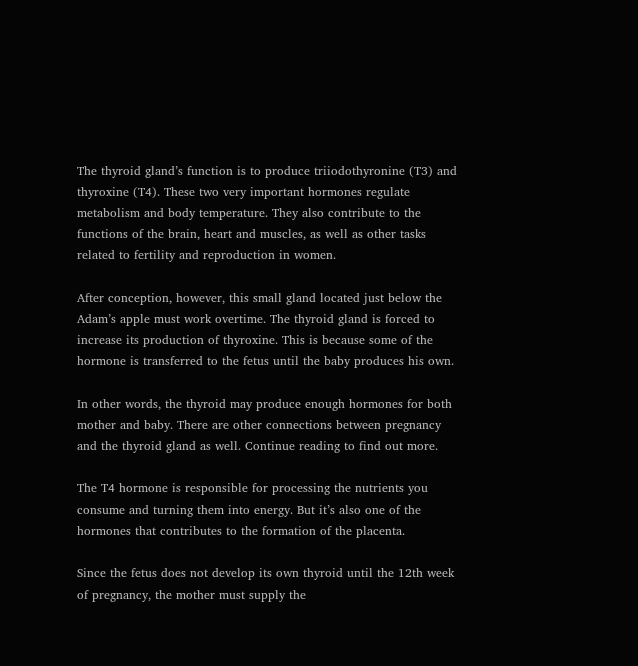The thyroid gland’s function is to produce triiodothyronine (T3) and thyroxine (T4). These two very important hormones regulate metabolism and body temperature. They also contribute to the functions of the brain, heart and muscles, as well as other tasks related to fertility and reproduction in women.

After conception, however, this small gland located just below the Adam’s apple must work overtime. The thyroid gland is forced to increase its production of thyroxine. This is because some of the hormone is transferred to the fetus until the baby produces his own.

In other words, the thyroid may produce enough hormones for both mother and baby. There are other connections between pregnancy and the thyroid gland as well. Continue reading to find out more.

The T4 hormone is responsible for processing the nutrients you consume and turning them into energy. But it’s also one of the hormones that contributes to the formation of the placenta.

Since the fetus does not develop its own thyroid until the 12th week of pregnancy, the mother must supply the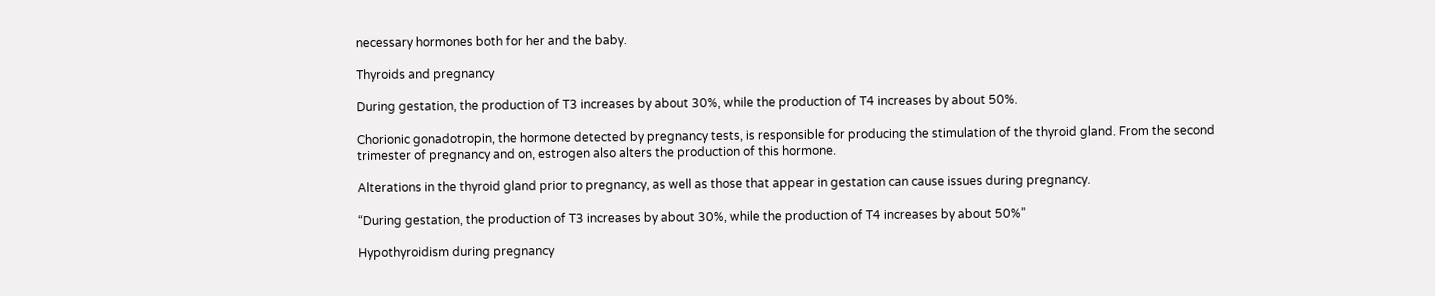necessary hormones both for her and the baby.

Thyroids and pregnancy

During gestation, the production of T3 increases by about 30%, while the production of T4 increases by about 50%.

Chorionic gonadotropin, the hormone detected by pregnancy tests, is responsible for producing the stimulation of the thyroid gland. From the second trimester of pregnancy and on, estrogen also alters the production of this hormone.

Alterations in the thyroid gland prior to pregnancy, as well as those that appear in gestation can cause issues during pregnancy.

“During gestation, the production of T3 increases by about 30%, while the production of T4 increases by about 50%”

Hypothyroidism during pregnancy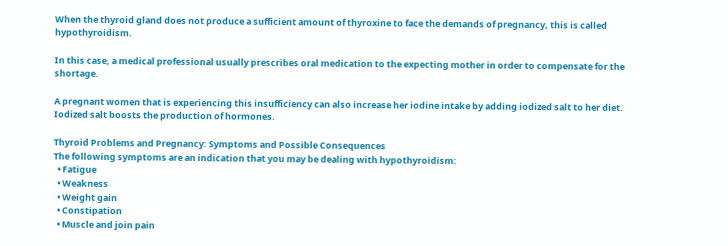When the thyroid gland does not produce a sufficient amount of thyroxine to face the demands of pregnancy, this is called hypothyroidism.

In this case, a medical professional usually prescribes oral medication to the expecting mother in order to compensate for the shortage.

A pregnant women that is experiencing this insufficiency can also increase her iodine intake by adding iodized salt to her diet. Iodized salt boosts the production of hormones.

Thyroid Problems and Pregnancy: Symptoms and Possible Consequences
The following symptoms are an indication that you may be dealing with hypothyroidism:
  • Fatigue
  • Weakness
  • Weight gain
  • Constipation
  • Muscle and join pain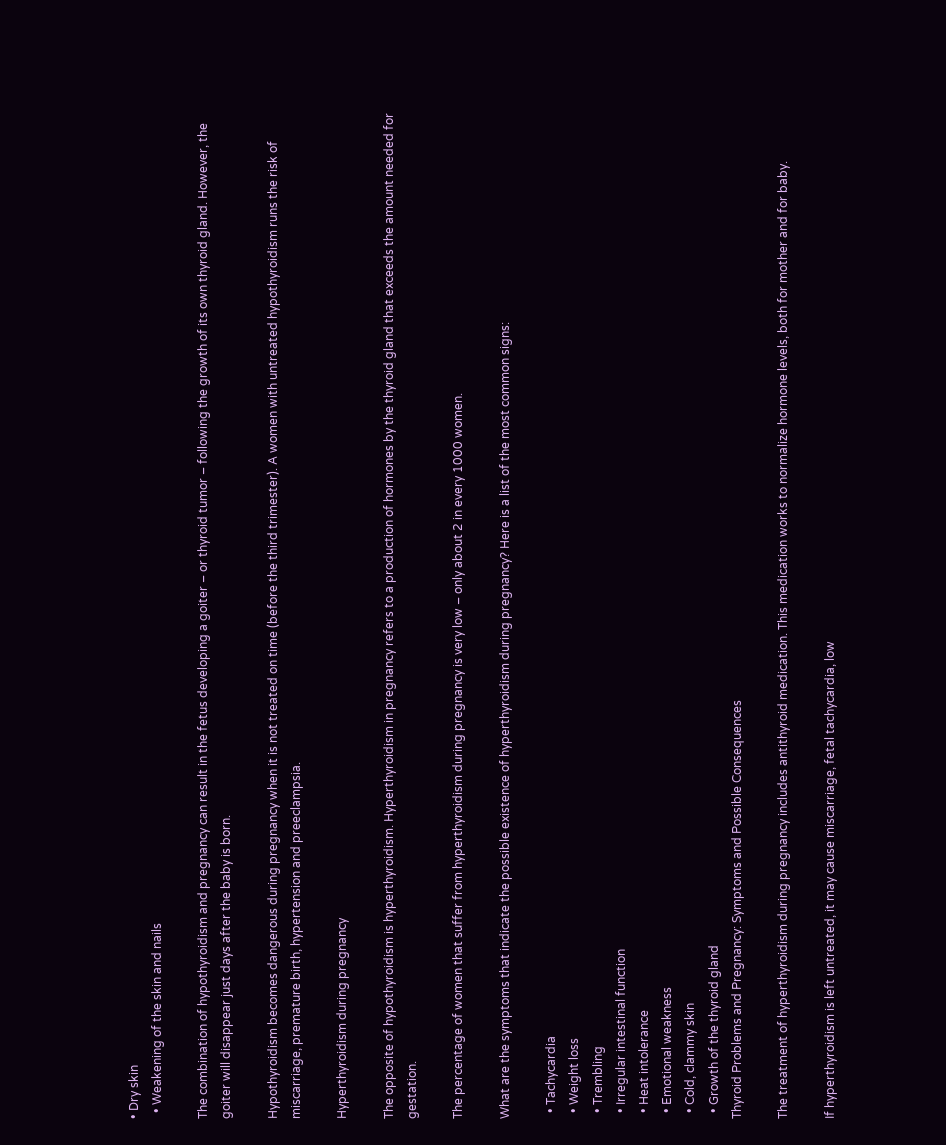• Dry skin
  • Weakening of the skin and nails

The combination of hypothyroidism and pregnancy can result in the fetus developing a goiter – or thyroid tumor – following the growth of its own thyroid gland. However, the goiter will disappear just days after the baby is born.

Hypothyroidism becomes dangerous during pregnancy when it is not treated on time (before the third trimester). A women with untreated hypothyroidism runs the risk of miscarriage, premature birth, hypertension and preeclampsia.

Hyperthyroidism during pregnancy

The opposite of hypothyroidism is hyperthyroidism. Hyperthyroidism in pregnancy refers to a production of hormones by the thyroid gland that exceeds the amount needed for gestation.

The percentage of women that suffer from hyperthyroidism during pregnancy is very low – only about 2 in every 1000 women.

What are the symptoms that indicate the possible existence of hyperthyroidism during pregnancy? Here is a list of the most common signs:

  • Tachycardia
  • Weight loss
  • Trembling
  • Irregular intestinal function
  • Heat intolerance
  • Emotional weakness
  • Cold, clammy skin
  • Growth of the thyroid gland
Thyroid Problems and Pregnancy: Symptoms and Possible Consequences

The treatment of hyperthyroidism during pregnancy includes antithyroid medication. This medication works to normalize hormone levels, both for mother and for baby.

If hyperthyroidism is left untreated, it may cause miscarriage, fetal tachycardia, low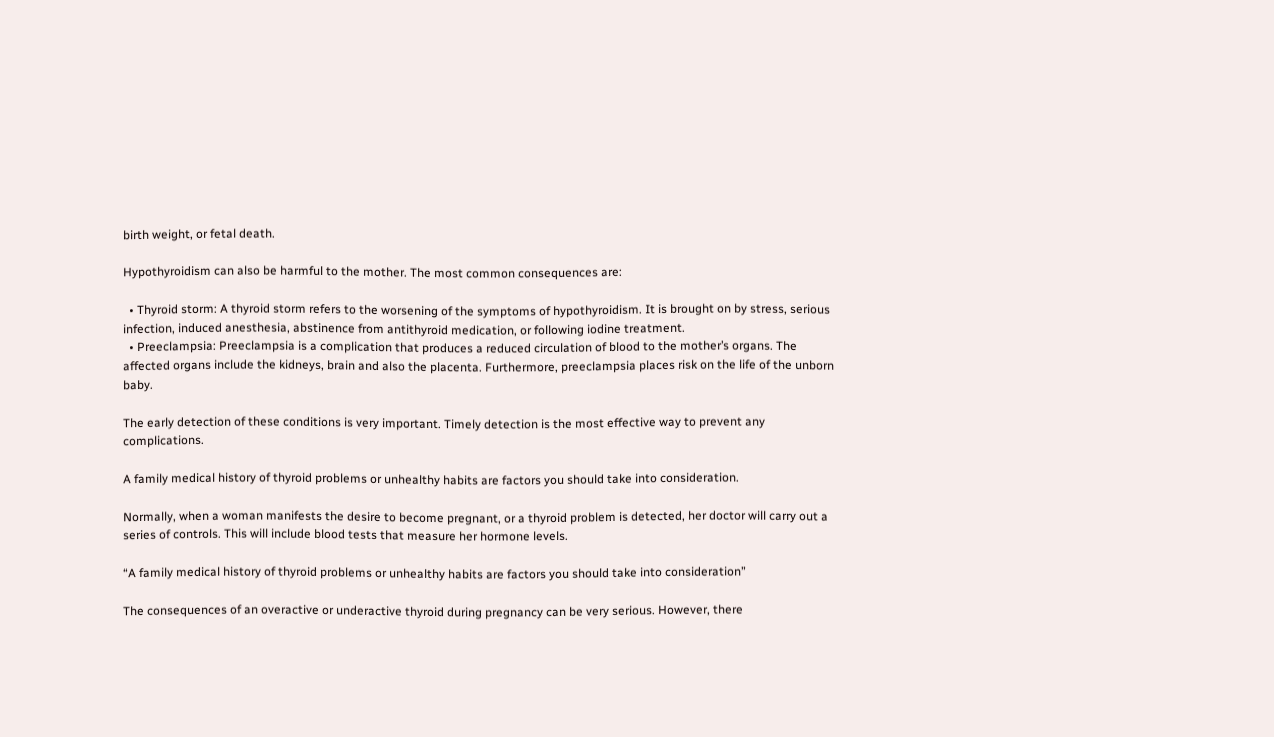birth weight, or fetal death.

Hypothyroidism can also be harmful to the mother. The most common consequences are:

  • Thyroid storm: A thyroid storm refers to the worsening of the symptoms of hypothyroidism. It is brought on by stress, serious infection, induced anesthesia, abstinence from antithyroid medication, or following iodine treatment.
  • Preeclampsia: Preeclampsia is a complication that produces a reduced circulation of blood to the mother’s organs. The affected organs include the kidneys, brain and also the placenta. Furthermore, preeclampsia places risk on the life of the unborn baby.

The early detection of these conditions is very important. Timely detection is the most effective way to prevent any complications.

A family medical history of thyroid problems or unhealthy habits are factors you should take into consideration.

Normally, when a woman manifests the desire to become pregnant, or a thyroid problem is detected, her doctor will carry out a series of controls. This will include blood tests that measure her hormone levels.

“A family medical history of thyroid problems or unhealthy habits are factors you should take into consideration”

The consequences of an overactive or underactive thyroid during pregnancy can be very serious. However, there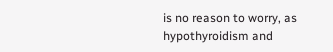is no reason to worry, as hypothyroidism and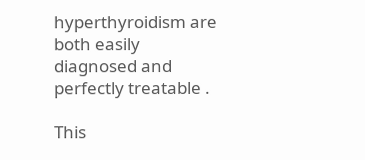hyperthyroidism are both easily diagnosed and perfectly treatable .

This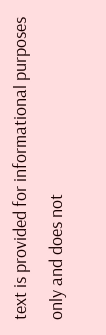text is provided for informational purposes only and does not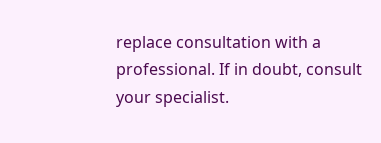replace consultation with a professional. If in doubt, consult your specialist.